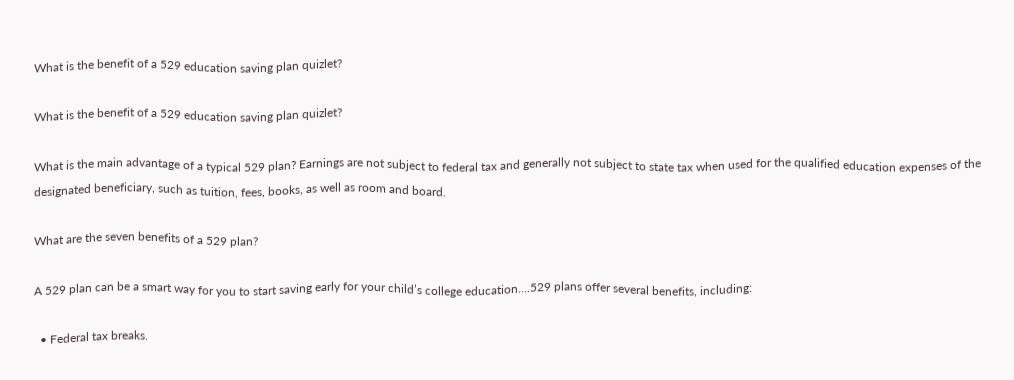What is the benefit of a 529 education saving plan quizlet?

What is the benefit of a 529 education saving plan quizlet?

What is the main advantage of a typical 529 plan? Earnings are not subject to federal tax and generally not subject to state tax when used for the qualified education expenses of the designated beneficiary, such as tuition, fees, books, as well as room and board.

What are the seven benefits of a 529 plan?

A 529 plan can be a smart way for you to start saving early for your child’s college education….529 plans offer several benefits, including:

  • Federal tax breaks.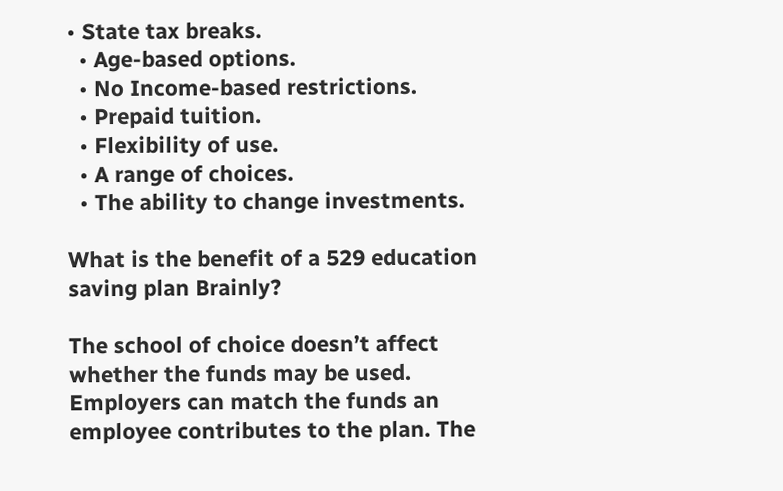• State tax breaks.
  • Age-based options.
  • No Income-based restrictions.
  • Prepaid tuition.
  • Flexibility of use.
  • A range of choices.
  • The ability to change investments.

What is the benefit of a 529 education saving plan Brainly?

The school of choice doesn’t affect whether the funds may be used. Employers can match the funds an employee contributes to the plan. The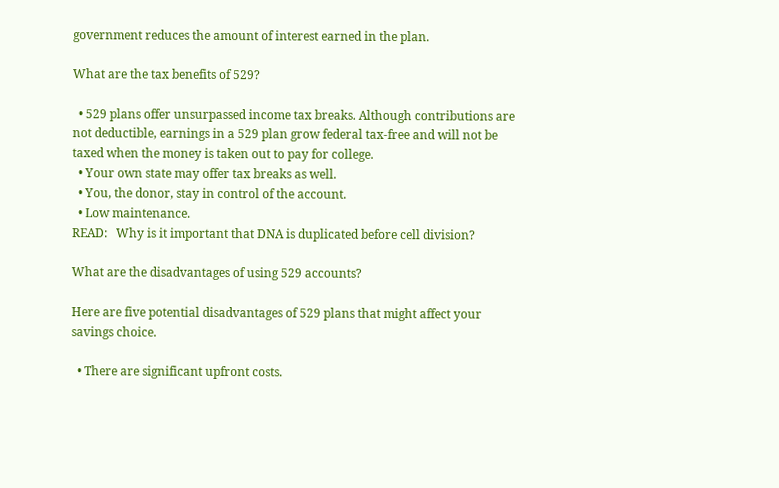government reduces the amount of interest earned in the plan.

What are the tax benefits of 529?

  • 529 plans offer unsurpassed income tax breaks. Although contributions are not deductible, earnings in a 529 plan grow federal tax-free and will not be taxed when the money is taken out to pay for college.
  • Your own state may offer tax breaks as well.
  • You, the donor, stay in control of the account.
  • Low maintenance.
READ:   Why is it important that DNA is duplicated before cell division?

What are the disadvantages of using 529 accounts?

Here are five potential disadvantages of 529 plans that might affect your savings choice.

  • There are significant upfront costs.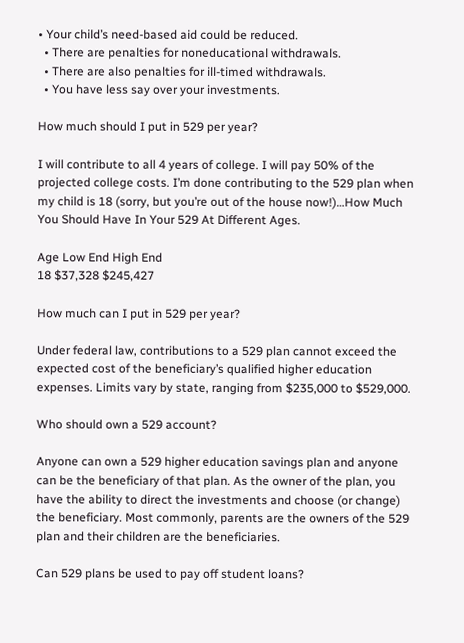• Your child’s need-based aid could be reduced.
  • There are penalties for noneducational withdrawals.
  • There are also penalties for ill-timed withdrawals.
  • You have less say over your investments.

How much should I put in 529 per year?

I will contribute to all 4 years of college. I will pay 50% of the projected college costs. I’m done contributing to the 529 plan when my child is 18 (sorry, but you’re out of the house now!)…How Much You Should Have In Your 529 At Different Ages.

Age Low End High End
18 $37,328 $245,427

How much can I put in 529 per year?

Under federal law, contributions to a 529 plan cannot exceed the expected cost of the beneficiary’s qualified higher education expenses. Limits vary by state, ranging from $235,000 to $529,000.

Who should own a 529 account?

Anyone can own a 529 higher education savings plan and anyone can be the beneficiary of that plan. As the owner of the plan, you have the ability to direct the investments and choose (or change) the beneficiary. Most commonly, parents are the owners of the 529 plan and their children are the beneficiaries.

Can 529 plans be used to pay off student loans?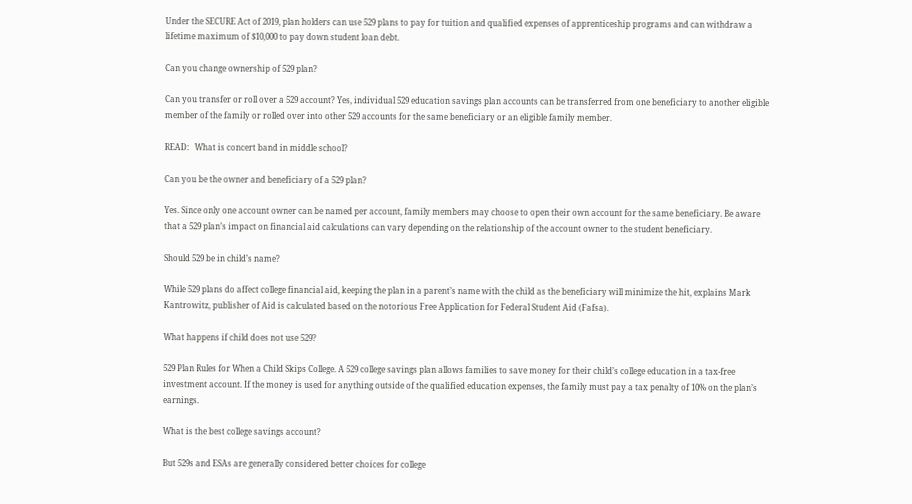Under the SECURE Act of 2019, plan holders can use 529 plans to pay for tuition and qualified expenses of apprenticeship programs and can withdraw a lifetime maximum of $10,000 to pay down student loan debt.

Can you change ownership of 529 plan?

Can you transfer or roll over a 529 account? Yes, individual 529 education savings plan accounts can be transferred from one beneficiary to another eligible member of the family or rolled over into other 529 accounts for the same beneficiary or an eligible family member.

READ:   What is concert band in middle school?

Can you be the owner and beneficiary of a 529 plan?

Yes. Since only one account owner can be named per account, family members may choose to open their own account for the same beneficiary. Be aware that a 529 plan’s impact on financial aid calculations can vary depending on the relationship of the account owner to the student beneficiary.

Should 529 be in child’s name?

While 529 plans do affect college financial aid, keeping the plan in a parent’s name with the child as the beneficiary will minimize the hit, explains Mark Kantrowitz, publisher of Aid is calculated based on the notorious Free Application for Federal Student Aid (Fafsa).

What happens if child does not use 529?

529 Plan Rules for When a Child Skips College. A 529 college savings plan allows families to save money for their child’s college education in a tax-free investment account. If the money is used for anything outside of the qualified education expenses, the family must pay a tax penalty of 10% on the plan’s earnings.

What is the best college savings account?

But 529s and ESAs are generally considered better choices for college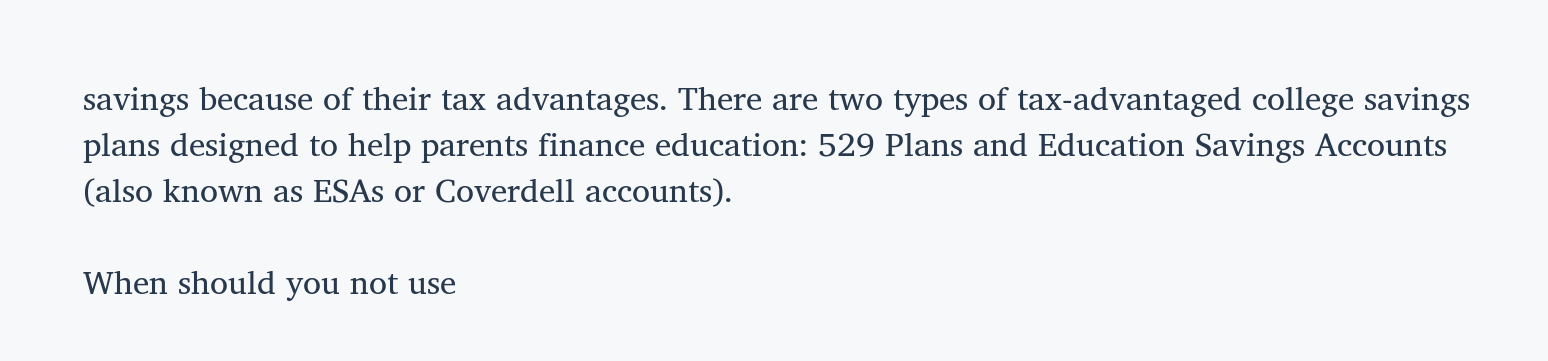savings because of their tax advantages. There are two types of tax-advantaged college savings plans designed to help parents finance education: 529 Plans and Education Savings Accounts (also known as ESAs or Coverdell accounts).

When should you not use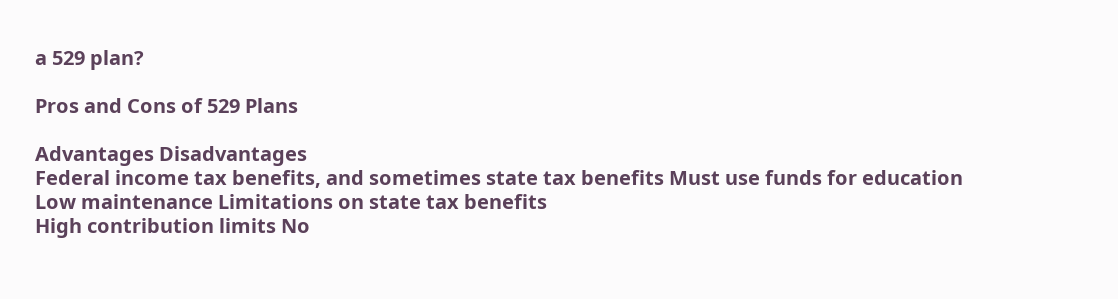a 529 plan?

Pros and Cons of 529 Plans

Advantages Disadvantages
Federal income tax benefits, and sometimes state tax benefits Must use funds for education
Low maintenance Limitations on state tax benefits
High contribution limits No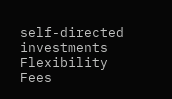self-directed investments
Flexibility Fees